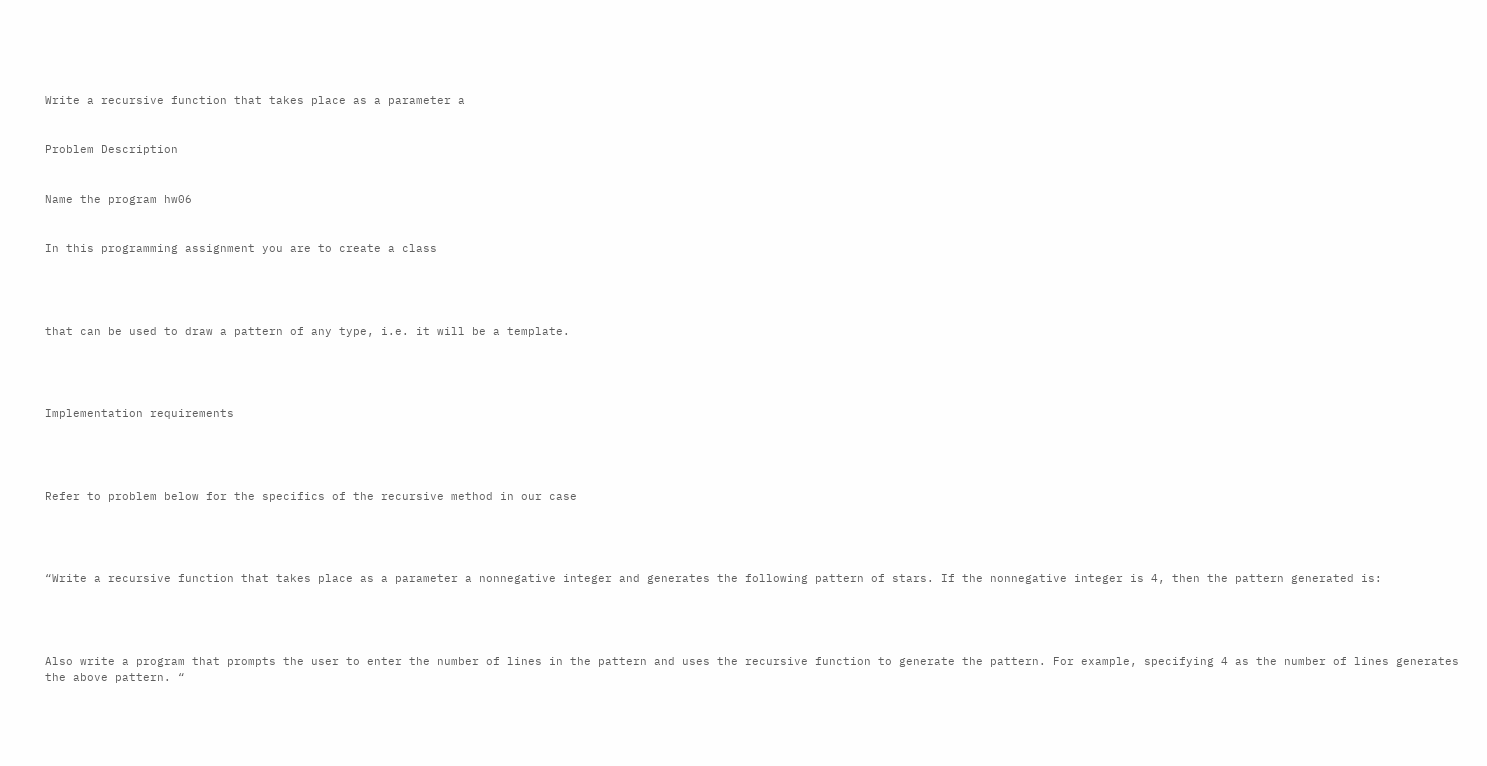Write a recursive function that takes place as a parameter a


Problem Description


Name the program hw06


In this programming assignment you are to create a class




that can be used to draw a pattern of any type, i.e. it will be a template.




Implementation requirements




Refer to problem below for the specifics of the recursive method in our case




“Write a recursive function that takes place as a parameter a nonnegative integer and generates the following pattern of stars. If the nonnegative integer is 4, then the pattern generated is:




Also write a program that prompts the user to enter the number of lines in the pattern and uses the recursive function to generate the pattern. For example, specifying 4 as the number of lines generates the above pattern. “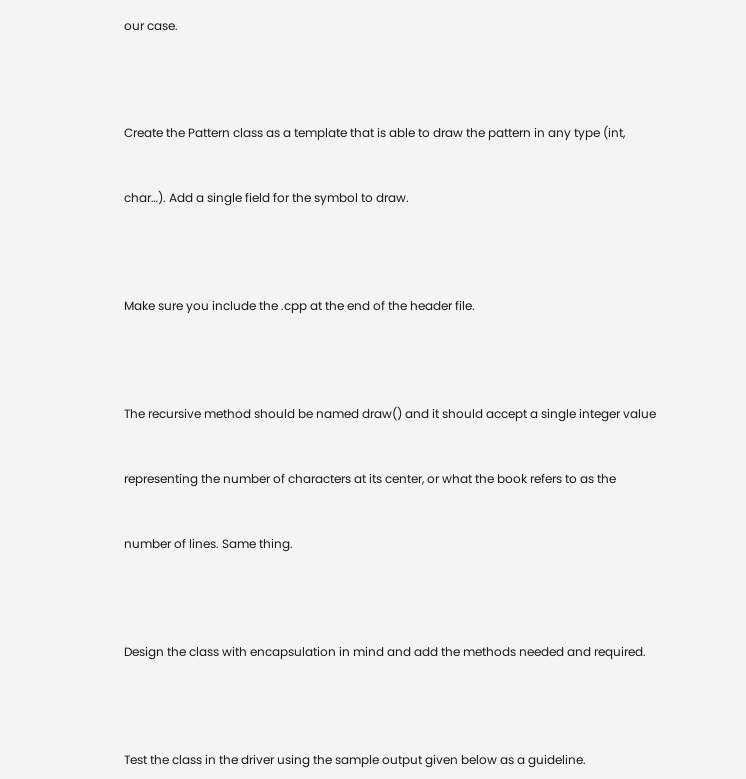our case.




Create the Pattern class as a template that is able to draw the pattern in any type (int,


char…). Add a single field for the symbol to draw.




Make sure you include the .cpp at the end of the header file.




The recursive method should be named draw() and it should accept a single integer value


representing the number of characters at its center, or what the book refers to as the


number of lines. Same thing.




Design the class with encapsulation in mind and add the methods needed and required.




Test the class in the driver using the sample output given below as a guideline.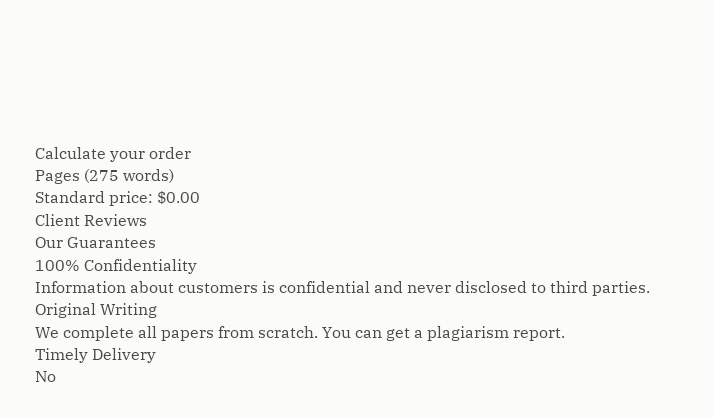Calculate your order
Pages (275 words)
Standard price: $0.00
Client Reviews
Our Guarantees
100% Confidentiality
Information about customers is confidential and never disclosed to third parties.
Original Writing
We complete all papers from scratch. You can get a plagiarism report.
Timely Delivery
No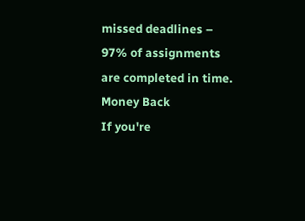missed deadlines – 97% of assignments are completed in time.
Money Back
If you're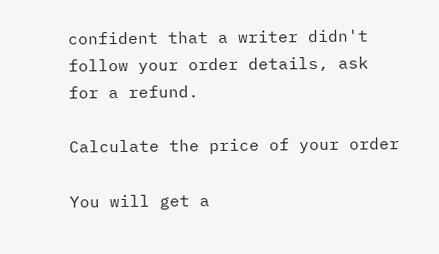confident that a writer didn't follow your order details, ask for a refund.

Calculate the price of your order

You will get a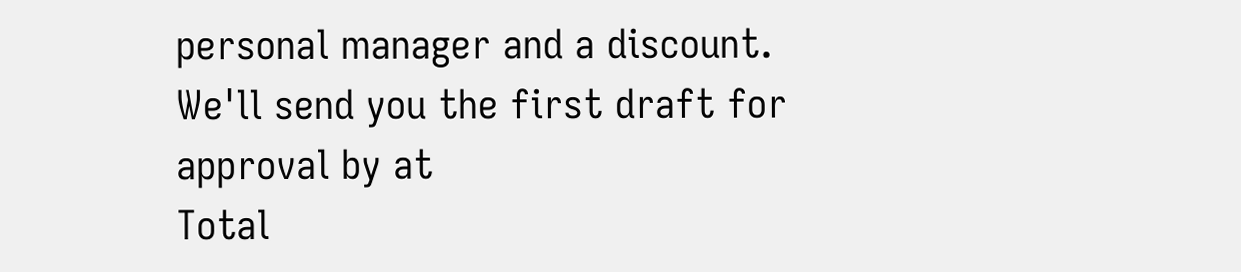personal manager and a discount.
We'll send you the first draft for approval by at
Total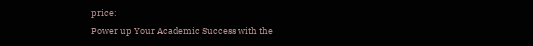price:
Power up Your Academic Success with the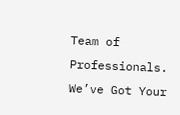Team of Professionals. We’ve Got Your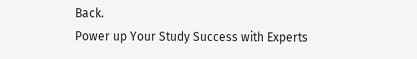Back.
Power up Your Study Success with Experts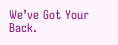We’ve Got Your Back.